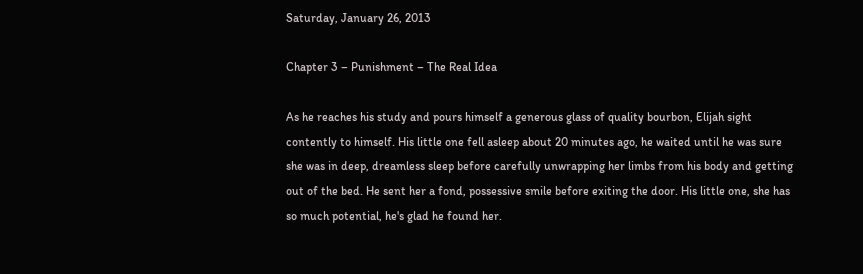Saturday, January 26, 2013

Chapter 3 – Punishment – The Real Idea

As he reaches his study and pours himself a generous glass of quality bourbon, Elijah sight contently to himself. His little one fell asleep about 20 minutes ago, he waited until he was sure she was in deep, dreamless sleep before carefully unwrapping her limbs from his body and getting out of the bed. He sent her a fond, possessive smile before exiting the door. His little one, she has so much potential, he's glad he found her.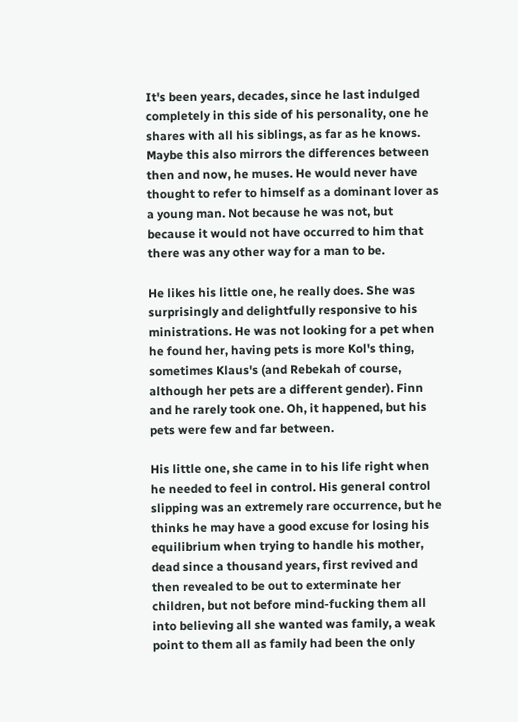It's been years, decades, since he last indulged completely in this side of his personality, one he shares with all his siblings, as far as he knows. Maybe this also mirrors the differences between then and now, he muses. He would never have thought to refer to himself as a dominant lover as a young man. Not because he was not, but because it would not have occurred to him that there was any other way for a man to be.

He likes his little one, he really does. She was surprisingly and delightfully responsive to his ministrations. He was not looking for a pet when he found her, having pets is more Kol's thing, sometimes Klaus's (and Rebekah of course, although her pets are a different gender). Finn and he rarely took one. Oh, it happened, but his pets were few and far between.

His little one, she came in to his life right when he needed to feel in control. His general control slipping was an extremely rare occurrence, but he thinks he may have a good excuse for losing his equilibrium when trying to handle his mother, dead since a thousand years, first revived and then revealed to be out to exterminate her children, but not before mind-fucking them all into believing all she wanted was family, a weak point to them all as family had been the only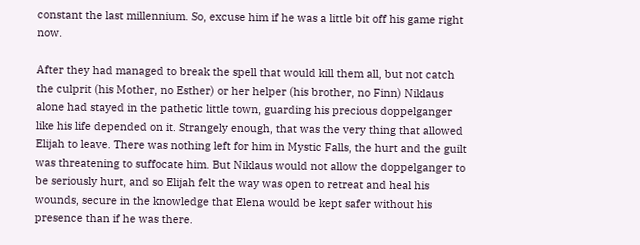constant the last millennium. So, excuse him if he was a little bit off his game right now.

After they had managed to break the spell that would kill them all, but not catch the culprit (his Mother, no Esther) or her helper (his brother, no Finn) Niklaus alone had stayed in the pathetic little town, guarding his precious doppelganger like his life depended on it. Strangely enough, that was the very thing that allowed Elijah to leave. There was nothing left for him in Mystic Falls, the hurt and the guilt was threatening to suffocate him. But Niklaus would not allow the doppelganger to be seriously hurt, and so Elijah felt the way was open to retreat and heal his wounds, secure in the knowledge that Elena would be kept safer without his presence than if he was there.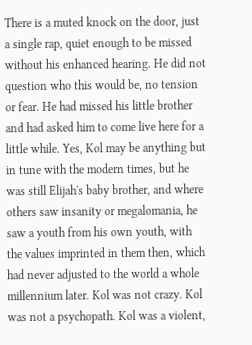There is a muted knock on the door, just a single rap, quiet enough to be missed without his enhanced hearing. He did not question who this would be, no tension or fear. He had missed his little brother and had asked him to come live here for a little while. Yes, Kol may be anything but in tune with the modern times, but he was still Elijah's baby brother, and where others saw insanity or megalomania, he saw a youth from his own youth, with the values imprinted in them then, which had never adjusted to the world a whole millennium later. Kol was not crazy. Kol was not a psychopath. Kol was a violent,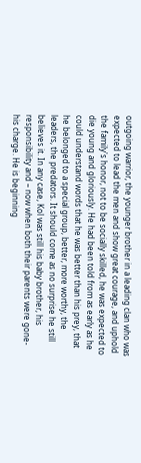outgoing warrior, the younger brother in a leading clan who was expected to lead the men and show great courage, and uphold the family's honor, not to be socially skilled, he was expected to die young and gloriously. He had been told from as early as he could understand words that he was better than his prey, that he belonged to a special group, better, more worthy, the leaders, the predators. It should come as no surprise he still believes it. In any case, Kol was still his baby brother, his responsibility and – now when both their parents were gone- his charge. He is beginning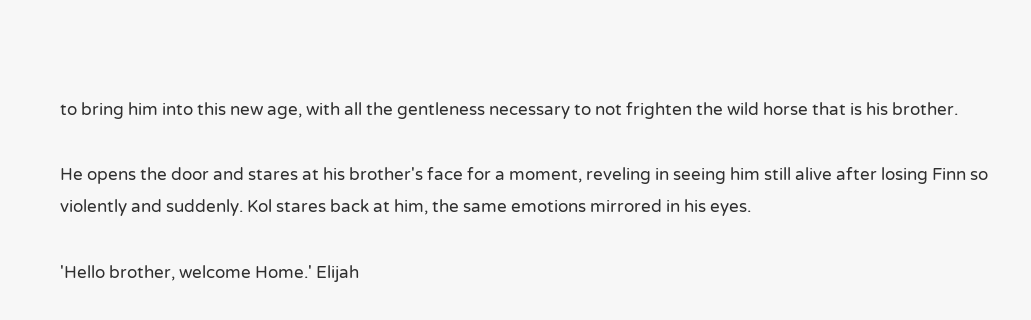to bring him into this new age, with all the gentleness necessary to not frighten the wild horse that is his brother.

He opens the door and stares at his brother's face for a moment, reveling in seeing him still alive after losing Finn so violently and suddenly. Kol stares back at him, the same emotions mirrored in his eyes.

'Hello brother, welcome Home.' Elijah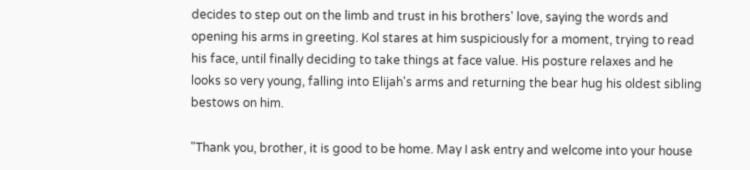decides to step out on the limb and trust in his brothers' love, saying the words and opening his arms in greeting. Kol stares at him suspiciously for a moment, trying to read his face, until finally deciding to take things at face value. His posture relaxes and he looks so very young, falling into Elijah's arms and returning the bear hug his oldest sibling bestows on him.

"Thank you, brother, it is good to be home. May I ask entry and welcome into your house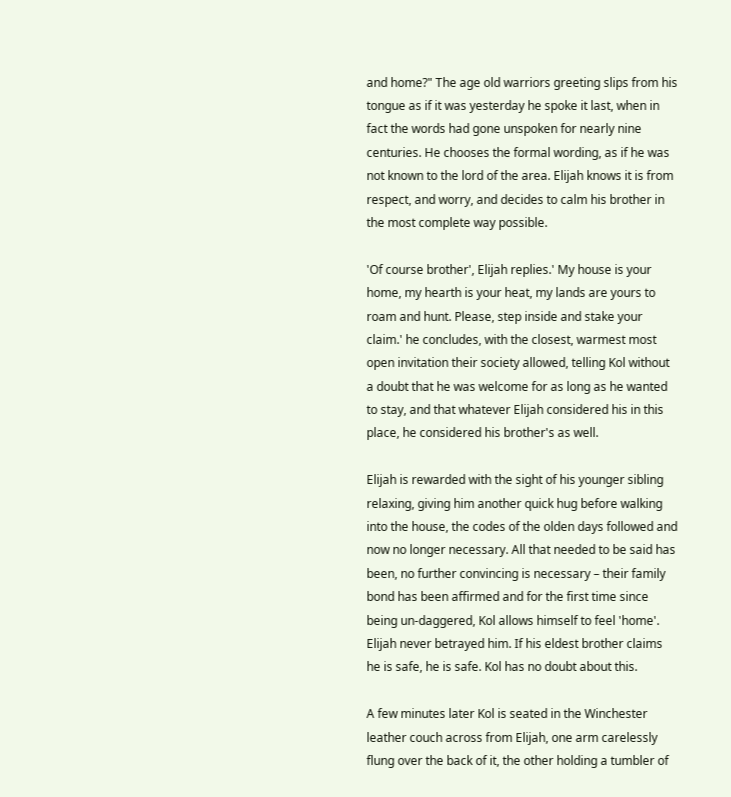and home?" The age old warriors greeting slips from his tongue as if it was yesterday he spoke it last, when in fact the words had gone unspoken for nearly nine centuries. He chooses the formal wording, as if he was not known to the lord of the area. Elijah knows it is from respect, and worry, and decides to calm his brother in the most complete way possible.

'Of course brother', Elijah replies.' My house is your home, my hearth is your heat, my lands are yours to roam and hunt. Please, step inside and stake your claim.' he concludes, with the closest, warmest most open invitation their society allowed, telling Kol without a doubt that he was welcome for as long as he wanted to stay, and that whatever Elijah considered his in this place, he considered his brother's as well.

Elijah is rewarded with the sight of his younger sibling relaxing, giving him another quick hug before walking into the house, the codes of the olden days followed and now no longer necessary. All that needed to be said has been, no further convincing is necessary – their family bond has been affirmed and for the first time since being un-daggered, Kol allows himself to feel 'home'. Elijah never betrayed him. If his eldest brother claims he is safe, he is safe. Kol has no doubt about this.

A few minutes later Kol is seated in the Winchester leather couch across from Elijah, one arm carelessly flung over the back of it, the other holding a tumbler of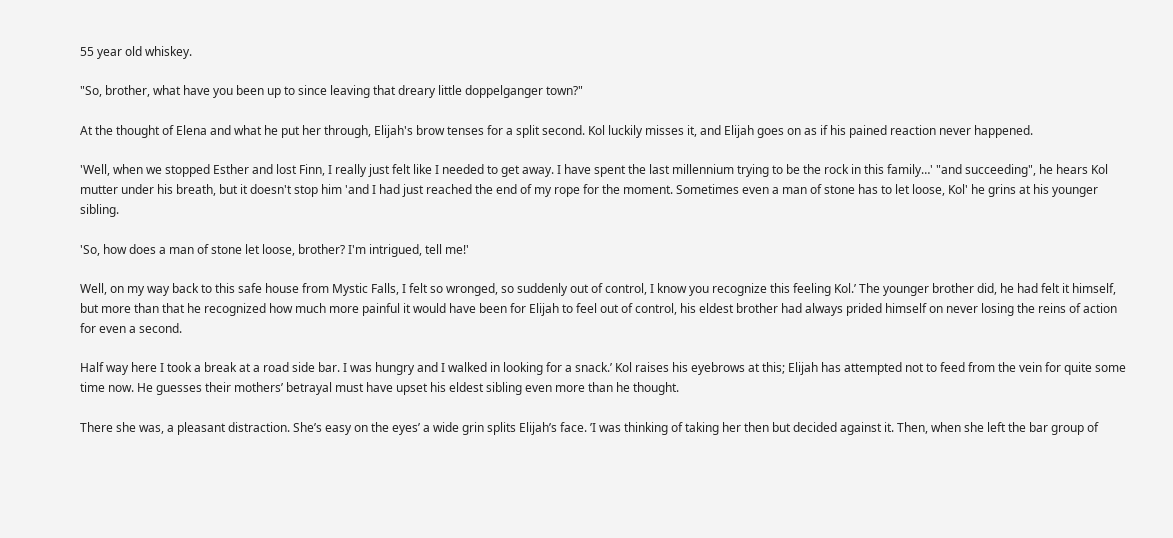55 year old whiskey.

"So, brother, what have you been up to since leaving that dreary little doppelganger town?"

At the thought of Elena and what he put her through, Elijah's brow tenses for a split second. Kol luckily misses it, and Elijah goes on as if his pained reaction never happened.

'Well, when we stopped Esther and lost Finn, I really just felt like I needed to get away. I have spent the last millennium trying to be the rock in this family…' "and succeeding", he hears Kol mutter under his breath, but it doesn't stop him 'and I had just reached the end of my rope for the moment. Sometimes even a man of stone has to let loose, Kol' he grins at his younger sibling.

'So, how does a man of stone let loose, brother? I'm intrigued, tell me!'

Well, on my way back to this safe house from Mystic Falls, I felt so wronged, so suddenly out of control, I know you recognize this feeling Kol.’ The younger brother did, he had felt it himself, but more than that he recognized how much more painful it would have been for Elijah to feel out of control, his eldest brother had always prided himself on never losing the reins of action for even a second.

Half way here I took a break at a road side bar. I was hungry and I walked in looking for a snack.’ Kol raises his eyebrows at this; Elijah has attempted not to feed from the vein for quite some time now. He guesses their mothers’ betrayal must have upset his eldest sibling even more than he thought.

There she was, a pleasant distraction. She’s easy on the eyes’ a wide grin splits Elijah’s face. ’I was thinking of taking her then but decided against it. Then, when she left the bar group of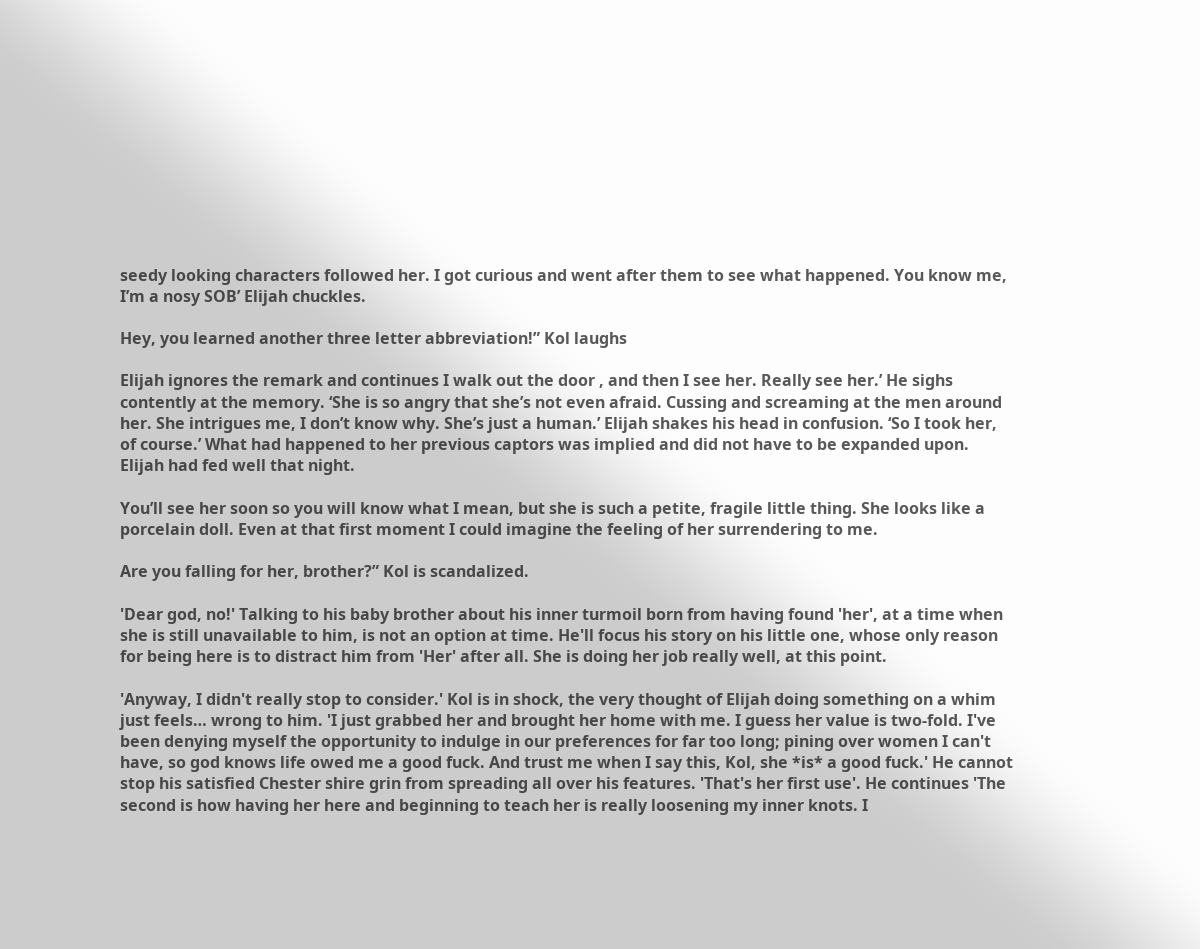seedy looking characters followed her. I got curious and went after them to see what happened. You know me, I’m a nosy SOB’ Elijah chuckles.

Hey, you learned another three letter abbreviation!” Kol laughs

Elijah ignores the remark and continues I walk out the door , and then I see her. Really see her.’ He sighs contently at the memory. ‘She is so angry that she’s not even afraid. Cussing and screaming at the men around her. She intrigues me, I don’t know why. She’s just a human.’ Elijah shakes his head in confusion. ‘So I took her, of course.’ What had happened to her previous captors was implied and did not have to be expanded upon. Elijah had fed well that night.

You’ll see her soon so you will know what I mean, but she is such a petite, fragile little thing. She looks like a porcelain doll. Even at that first moment I could imagine the feeling of her surrendering to me.

Are you falling for her, brother?” Kol is scandalized.

'Dear god, no!' Talking to his baby brother about his inner turmoil born from having found 'her', at a time when she is still unavailable to him, is not an option at time. He'll focus his story on his little one, whose only reason for being here is to distract him from 'Her' after all. She is doing her job really well, at this point.

'Anyway, I didn't really stop to consider.' Kol is in shock, the very thought of Elijah doing something on a whim just feels… wrong to him. 'I just grabbed her and brought her home with me. I guess her value is two-fold. I've been denying myself the opportunity to indulge in our preferences for far too long; pining over women I can't have, so god knows life owed me a good fuck. And trust me when I say this, Kol, she *is* a good fuck.' He cannot stop his satisfied Chester shire grin from spreading all over his features. 'That's her first use'. He continues 'The second is how having her here and beginning to teach her is really loosening my inner knots. I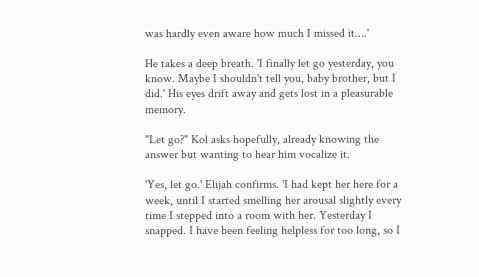was hardly even aware how much I missed it….'

He takes a deep breath. 'I finally let go yesterday, you know. Maybe I shouldn't tell you, baby brother, but I did.' His eyes drift away and gets lost in a pleasurable memory.

"Let go?" Kol asks hopefully, already knowing the answer but wanting to hear him vocalize it.

'Yes, let go.' Elijah confirms. 'I had kept her here for a week, until I started smelling her arousal slightly every time I stepped into a room with her. Yesterday I snapped. I have been feeling helpless for too long, so I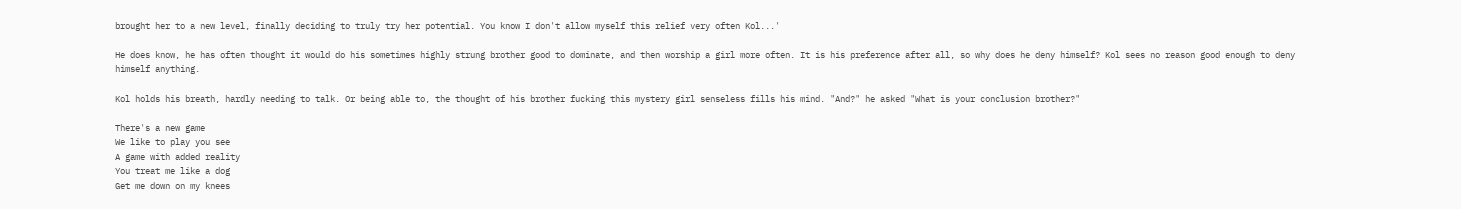brought her to a new level, finally deciding to truly try her potential. You know I don't allow myself this relief very often Kol...'

He does know, he has often thought it would do his sometimes highly strung brother good to dominate, and then worship a girl more often. It is his preference after all, so why does he deny himself? Kol sees no reason good enough to deny himself anything.

Kol holds his breath, hardly needing to talk. Or being able to, the thought of his brother fucking this mystery girl senseless fills his mind. "And?" he asked "What is your conclusion brother?"

There's a new game
We like to play you see
A game with added reality
You treat me like a dog
Get me down on my knees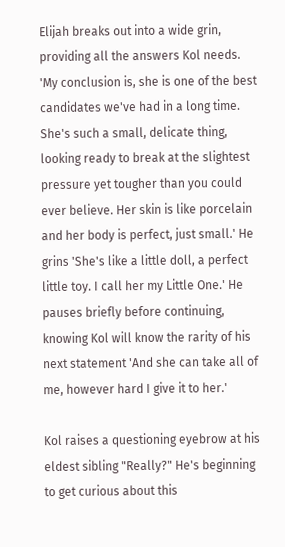Elijah breaks out into a wide grin, providing all the answers Kol needs. 'My conclusion is, she is one of the best candidates we've had in a long time. She's such a small, delicate thing, looking ready to break at the slightest pressure yet tougher than you could ever believe. Her skin is like porcelain and her body is perfect, just small.' He grins 'She's like a little doll, a perfect little toy. I call her my Little One.' He pauses briefly before continuing, knowing Kol will know the rarity of his next statement 'And she can take all of me, however hard I give it to her.'

Kol raises a questioning eyebrow at his eldest sibling "Really?" He's beginning to get curious about this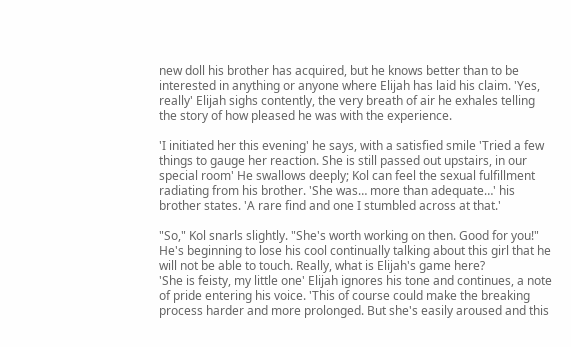new doll his brother has acquired, but he knows better than to be interested in anything or anyone where Elijah has laid his claim. 'Yes, really' Elijah sighs contently, the very breath of air he exhales telling the story of how pleased he was with the experience.

'I initiated her this evening' he says, with a satisfied smile 'Tried a few things to gauge her reaction. She is still passed out upstairs, in our special room' He swallows deeply; Kol can feel the sexual fulfillment radiating from his brother. 'She was… more than adequate…' his brother states. 'A rare find and one I stumbled across at that.'

"So," Kol snarls slightly. "She's worth working on then. Good for you!" He's beginning to lose his cool continually talking about this girl that he will not be able to touch. Really, what is Elijah's game here?
'She is feisty, my little one' Elijah ignores his tone and continues, a note of pride entering his voice. 'This of course could make the breaking process harder and more prolonged. But she's easily aroused and this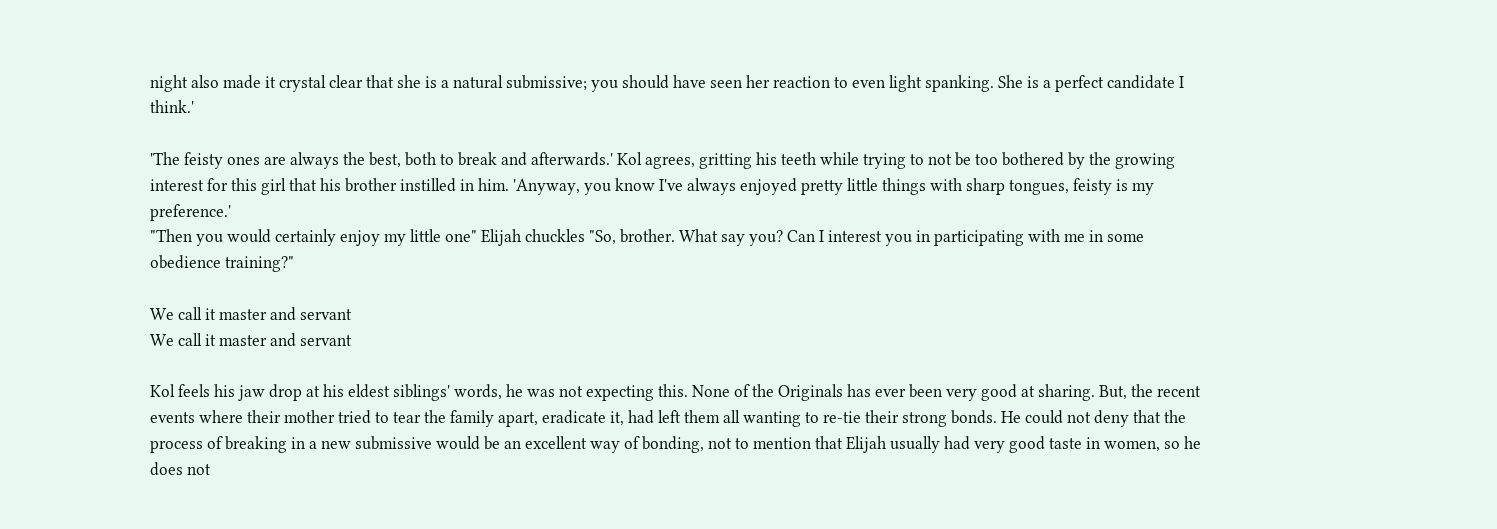night also made it crystal clear that she is a natural submissive; you should have seen her reaction to even light spanking. She is a perfect candidate I think.'

'The feisty ones are always the best, both to break and afterwards.' Kol agrees, gritting his teeth while trying to not be too bothered by the growing interest for this girl that his brother instilled in him. 'Anyway, you know I've always enjoyed pretty little things with sharp tongues, feisty is my preference.'
"Then you would certainly enjoy my little one" Elijah chuckles "So, brother. What say you? Can I interest you in participating with me in some obedience training?"

We call it master and servant
We call it master and servant

Kol feels his jaw drop at his eldest siblings' words, he was not expecting this. None of the Originals has ever been very good at sharing. But, the recent events where their mother tried to tear the family apart, eradicate it, had left them all wanting to re-tie their strong bonds. He could not deny that the process of breaking in a new submissive would be an excellent way of bonding, not to mention that Elijah usually had very good taste in women, so he does not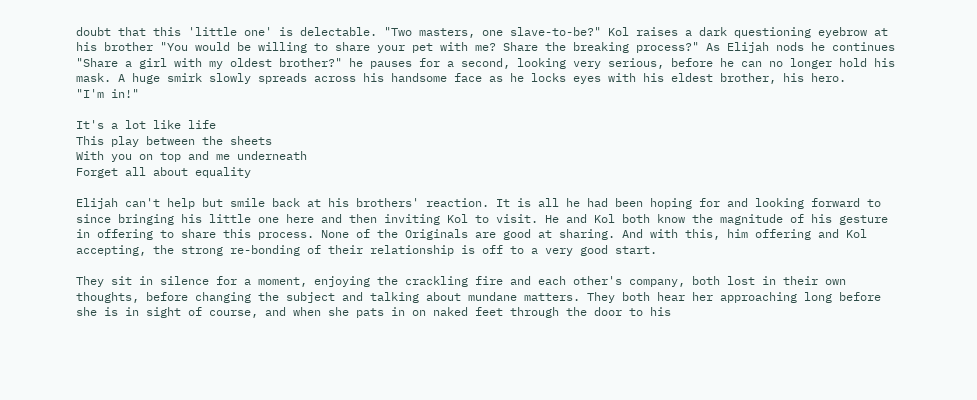doubt that this 'little one' is delectable. "Two masters, one slave-to-be?" Kol raises a dark questioning eyebrow at his brother "You would be willing to share your pet with me? Share the breaking process?" As Elijah nods he continues "Share a girl with my oldest brother?" he pauses for a second, looking very serious, before he can no longer hold his mask. A huge smirk slowly spreads across his handsome face as he locks eyes with his eldest brother, his hero.
"I'm in!"

It's a lot like life
This play between the sheets
With you on top and me underneath
Forget all about equality

Elijah can't help but smile back at his brothers' reaction. It is all he had been hoping for and looking forward to since bringing his little one here and then inviting Kol to visit. He and Kol both know the magnitude of his gesture in offering to share this process. None of the Originals are good at sharing. And with this, him offering and Kol accepting, the strong re-bonding of their relationship is off to a very good start.

They sit in silence for a moment, enjoying the crackling fire and each other's company, both lost in their own thoughts, before changing the subject and talking about mundane matters. They both hear her approaching long before she is in sight of course, and when she pats in on naked feet through the door to his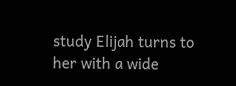study Elijah turns to her with a wide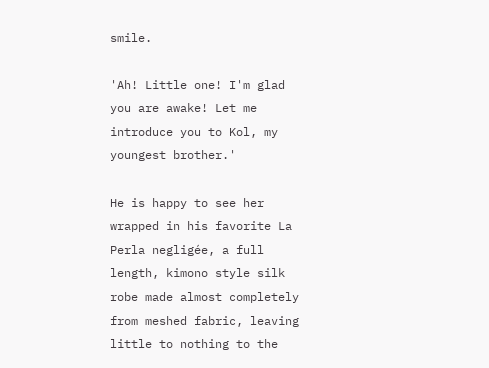smile.

'Ah! Little one! I'm glad you are awake! Let me introduce you to Kol, my youngest brother.'

He is happy to see her wrapped in his favorite La Perla negligée, a full length, kimono style silk robe made almost completely from meshed fabric, leaving little to nothing to the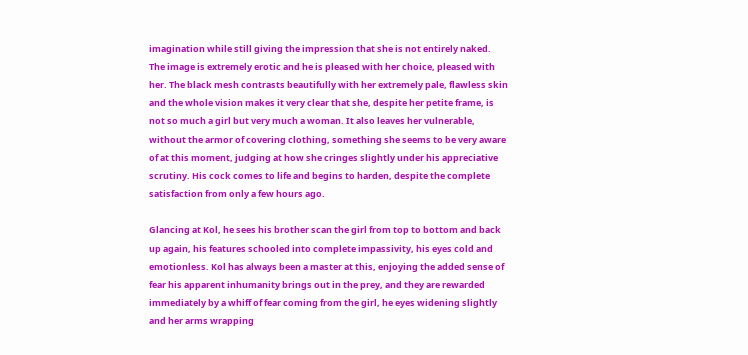imagination while still giving the impression that she is not entirely naked. The image is extremely erotic and he is pleased with her choice, pleased with her. The black mesh contrasts beautifully with her extremely pale, flawless skin and the whole vision makes it very clear that she, despite her petite frame, is not so much a girl but very much a woman. It also leaves her vulnerable, without the armor of covering clothing, something she seems to be very aware of at this moment, judging at how she cringes slightly under his appreciative scrutiny. His cock comes to life and begins to harden, despite the complete satisfaction from only a few hours ago.

Glancing at Kol, he sees his brother scan the girl from top to bottom and back up again, his features schooled into complete impassivity, his eyes cold and emotionless. Kol has always been a master at this, enjoying the added sense of fear his apparent inhumanity brings out in the prey, and they are rewarded immediately by a whiff of fear coming from the girl, he eyes widening slightly and her arms wrapping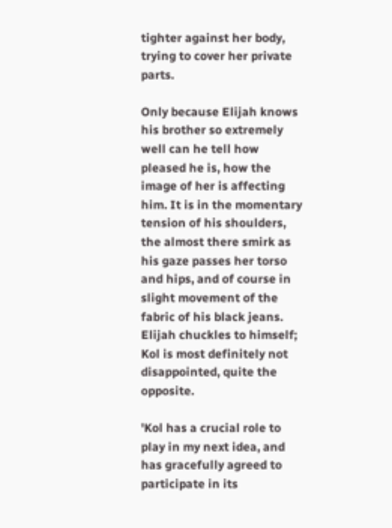tighter against her body, trying to cover her private parts.

Only because Elijah knows his brother so extremely well can he tell how pleased he is, how the image of her is affecting him. It is in the momentary tension of his shoulders, the almost there smirk as his gaze passes her torso and hips, and of course in slight movement of the fabric of his black jeans. Elijah chuckles to himself; Kol is most definitely not disappointed, quite the opposite.

'Kol has a crucial role to play in my next idea, and has gracefully agreed to participate in its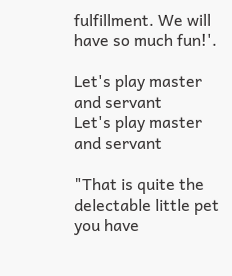fulfillment. We will have so much fun!'.

Let's play master and servant
Let's play master and servant

"That is quite the delectable little pet you have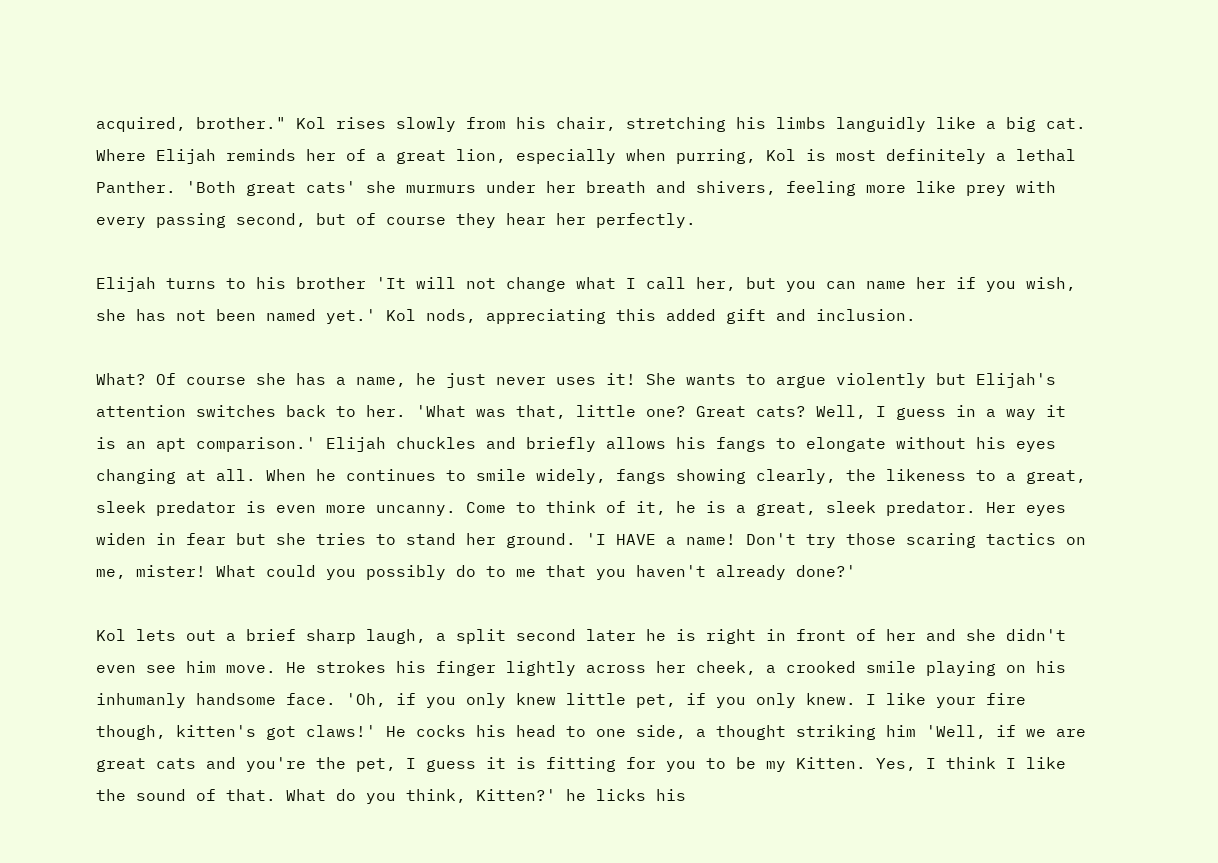acquired, brother." Kol rises slowly from his chair, stretching his limbs languidly like a big cat. Where Elijah reminds her of a great lion, especially when purring, Kol is most definitely a lethal Panther. 'Both great cats' she murmurs under her breath and shivers, feeling more like prey with every passing second, but of course they hear her perfectly.

Elijah turns to his brother 'It will not change what I call her, but you can name her if you wish, she has not been named yet.' Kol nods, appreciating this added gift and inclusion.

What? Of course she has a name, he just never uses it! She wants to argue violently but Elijah's attention switches back to her. 'What was that, little one? Great cats? Well, I guess in a way it is an apt comparison.' Elijah chuckles and briefly allows his fangs to elongate without his eyes changing at all. When he continues to smile widely, fangs showing clearly, the likeness to a great, sleek predator is even more uncanny. Come to think of it, he is a great, sleek predator. Her eyes widen in fear but she tries to stand her ground. 'I HAVE a name! Don't try those scaring tactics on me, mister! What could you possibly do to me that you haven't already done?'

Kol lets out a brief sharp laugh, a split second later he is right in front of her and she didn't even see him move. He strokes his finger lightly across her cheek, a crooked smile playing on his inhumanly handsome face. 'Oh, if you only knew little pet, if you only knew. I like your fire though, kitten's got claws!' He cocks his head to one side, a thought striking him 'Well, if we are great cats and you're the pet, I guess it is fitting for you to be my Kitten. Yes, I think I like the sound of that. What do you think, Kitten?' he licks his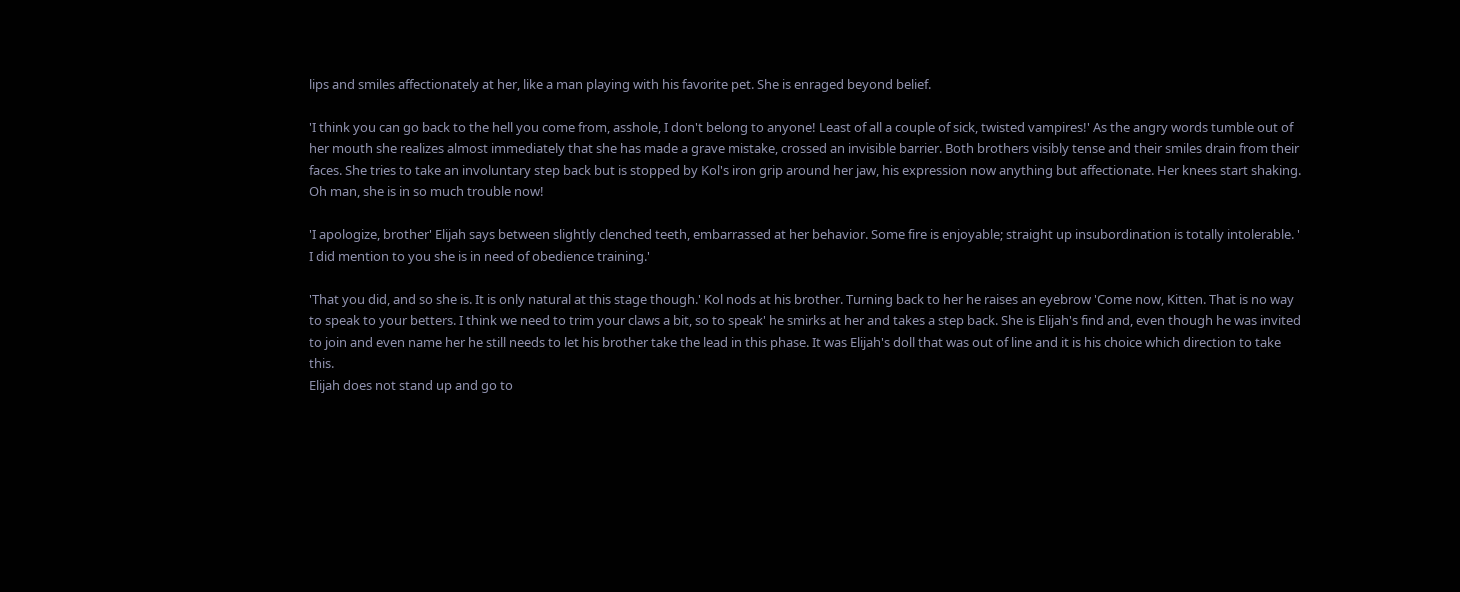lips and smiles affectionately at her, like a man playing with his favorite pet. She is enraged beyond belief.

'I think you can go back to the hell you come from, asshole, I don't belong to anyone! Least of all a couple of sick, twisted vampires!' As the angry words tumble out of her mouth she realizes almost immediately that she has made a grave mistake, crossed an invisible barrier. Both brothers visibly tense and their smiles drain from their faces. She tries to take an involuntary step back but is stopped by Kol's iron grip around her jaw, his expression now anything but affectionate. Her knees start shaking. Oh man, she is in so much trouble now!

'I apologize, brother' Elijah says between slightly clenched teeth, embarrassed at her behavior. Some fire is enjoyable; straight up insubordination is totally intolerable. ' I did mention to you she is in need of obedience training.'

'That you did, and so she is. It is only natural at this stage though.' Kol nods at his brother. Turning back to her he raises an eyebrow 'Come now, Kitten. That is no way to speak to your betters. I think we need to trim your claws a bit, so to speak' he smirks at her and takes a step back. She is Elijah's find and, even though he was invited to join and even name her he still needs to let his brother take the lead in this phase. It was Elijah's doll that was out of line and it is his choice which direction to take this.
Elijah does not stand up and go to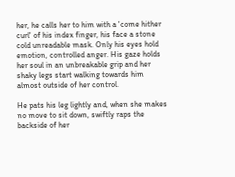her, he calls her to him with a 'come hither curl' of his index finger, his face a stone cold unreadable mask. Only his eyes hold emotion, controlled anger. His gaze holds her soul in an unbreakable grip and her shaky legs start walking towards him almost outside of her control.

He pats his leg lightly and, when she makes no move to sit down, swiftly raps the backside of her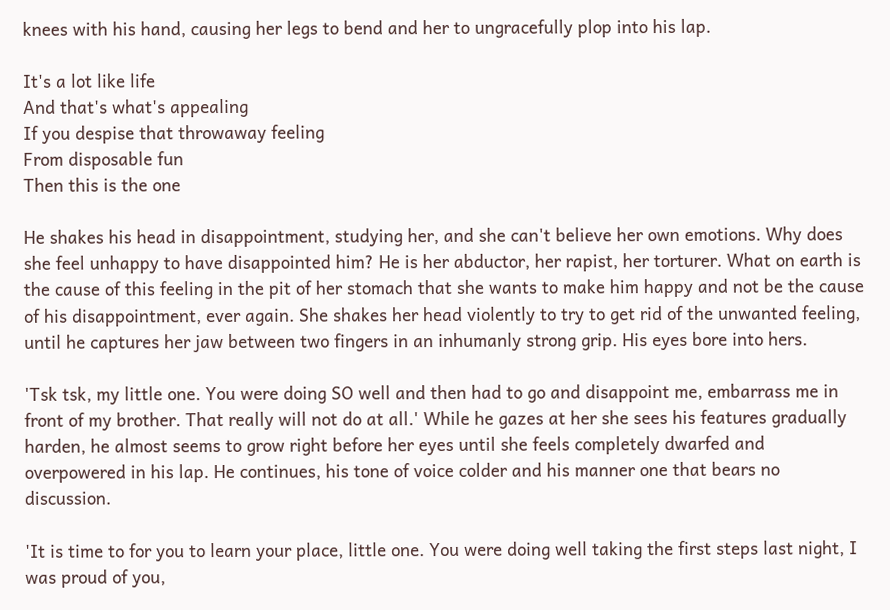knees with his hand, causing her legs to bend and her to ungracefully plop into his lap.

It's a lot like life
And that's what's appealing
If you despise that throwaway feeling
From disposable fun
Then this is the one

He shakes his head in disappointment, studying her, and she can't believe her own emotions. Why does she feel unhappy to have disappointed him? He is her abductor, her rapist, her torturer. What on earth is the cause of this feeling in the pit of her stomach that she wants to make him happy and not be the cause of his disappointment, ever again. She shakes her head violently to try to get rid of the unwanted feeling, until he captures her jaw between two fingers in an inhumanly strong grip. His eyes bore into hers.

'Tsk tsk, my little one. You were doing SO well and then had to go and disappoint me, embarrass me in front of my brother. That really will not do at all.' While he gazes at her she sees his features gradually harden, he almost seems to grow right before her eyes until she feels completely dwarfed and overpowered in his lap. He continues, his tone of voice colder and his manner one that bears no discussion.

'It is time to for you to learn your place, little one. You were doing well taking the first steps last night, I was proud of you,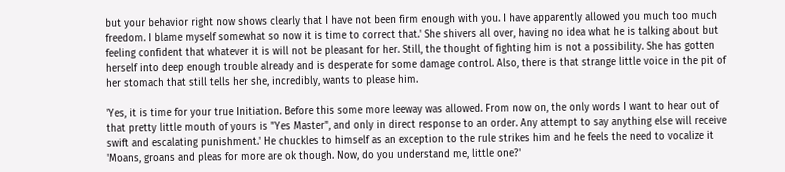but your behavior right now shows clearly that I have not been firm enough with you. I have apparently allowed you much too much freedom. I blame myself somewhat so now it is time to correct that.' She shivers all over, having no idea what he is talking about but feeling confident that whatever it is will not be pleasant for her. Still, the thought of fighting him is not a possibility. She has gotten herself into deep enough trouble already and is desperate for some damage control. Also, there is that strange little voice in the pit of her stomach that still tells her she, incredibly, wants to please him.

'Yes, it is time for your true Initiation. Before this some more leeway was allowed. From now on, the only words I want to hear out of that pretty little mouth of yours is "Yes Master", and only in direct response to an order. Any attempt to say anything else will receive swift and escalating punishment.' He chuckles to himself as an exception to the rule strikes him and he feels the need to vocalize it 'Moans, groans and pleas for more are ok though. Now, do you understand me, little one?'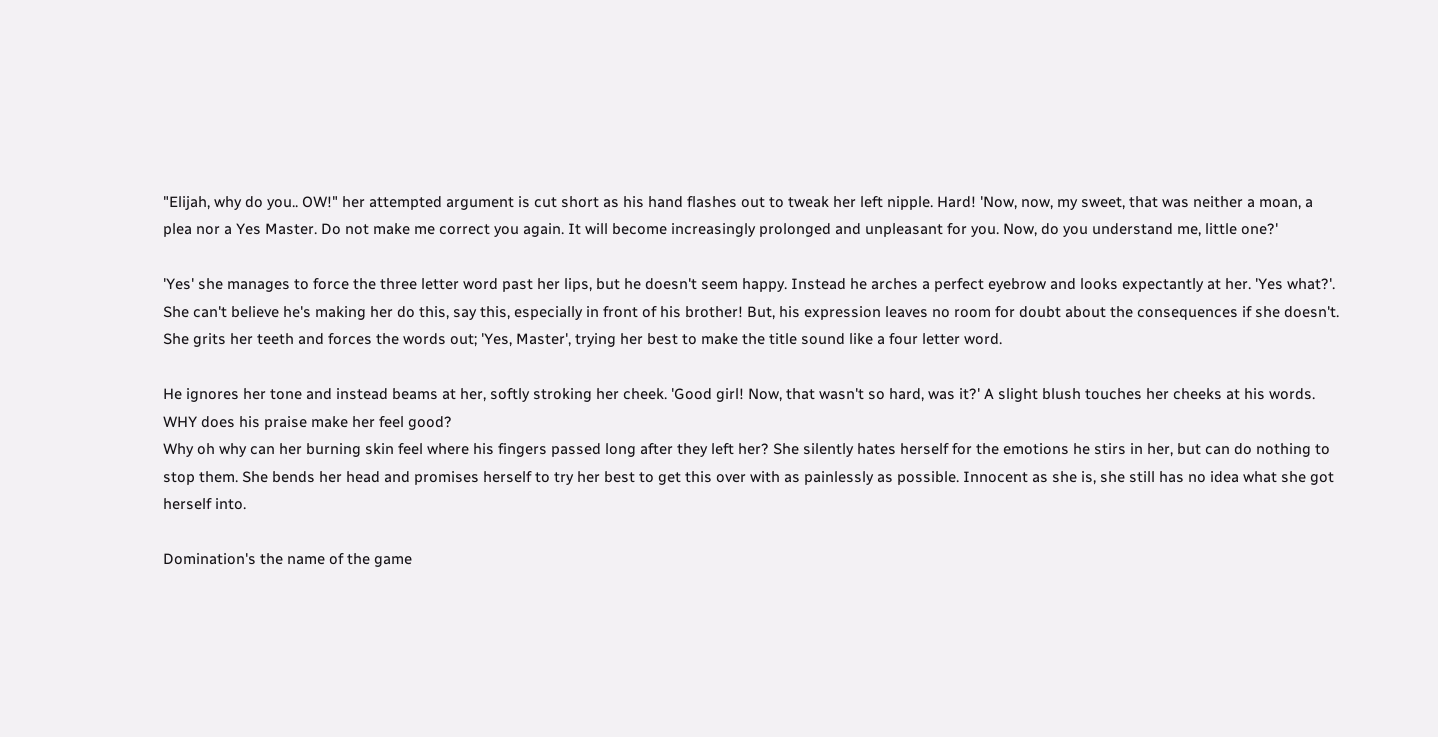"Elijah, why do you.. OW!" her attempted argument is cut short as his hand flashes out to tweak her left nipple. Hard! 'Now, now, my sweet, that was neither a moan, a plea nor a Yes Master. Do not make me correct you again. It will become increasingly prolonged and unpleasant for you. Now, do you understand me, little one?'

'Yes' she manages to force the three letter word past her lips, but he doesn't seem happy. Instead he arches a perfect eyebrow and looks expectantly at her. 'Yes what?'. She can't believe he's making her do this, say this, especially in front of his brother! But, his expression leaves no room for doubt about the consequences if she doesn't. She grits her teeth and forces the words out; 'Yes, Master', trying her best to make the title sound like a four letter word.

He ignores her tone and instead beams at her, softly stroking her cheek. 'Good girl! Now, that wasn't so hard, was it?' A slight blush touches her cheeks at his words. WHY does his praise make her feel good?
Why oh why can her burning skin feel where his fingers passed long after they left her? She silently hates herself for the emotions he stirs in her, but can do nothing to stop them. She bends her head and promises herself to try her best to get this over with as painlessly as possible. Innocent as she is, she still has no idea what she got herself into.

Domination's the name of the game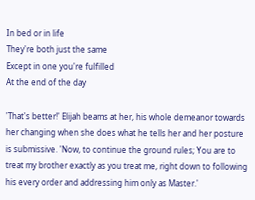In bed or in life
They're both just the same
Except in one you're fulfilled
At the end of the day

'That's better!' Elijah beams at her, his whole demeanor towards her changing when she does what he tells her and her posture is submissive. 'Now, to continue the ground rules; You are to treat my brother exactly as you treat me, right down to following his every order and addressing him only as Master.'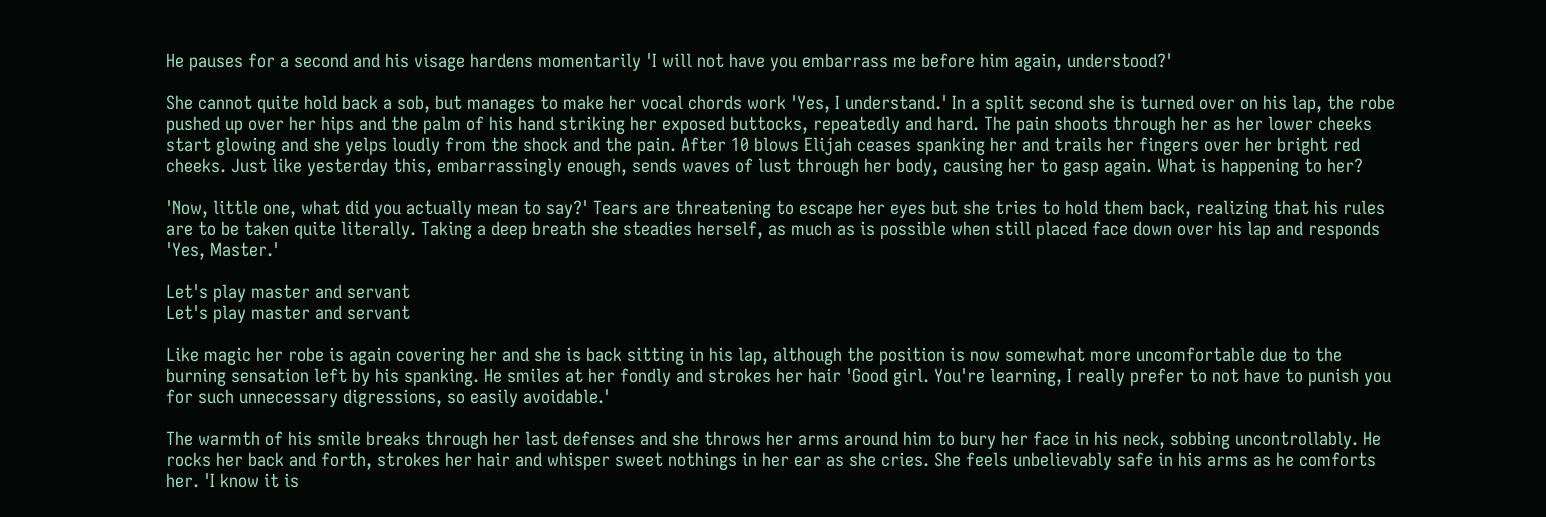He pauses for a second and his visage hardens momentarily 'I will not have you embarrass me before him again, understood?'

She cannot quite hold back a sob, but manages to make her vocal chords work 'Yes, I understand.' In a split second she is turned over on his lap, the robe pushed up over her hips and the palm of his hand striking her exposed buttocks, repeatedly and hard. The pain shoots through her as her lower cheeks start glowing and she yelps loudly from the shock and the pain. After 10 blows Elijah ceases spanking her and trails her fingers over her bright red cheeks. Just like yesterday this, embarrassingly enough, sends waves of lust through her body, causing her to gasp again. What is happening to her?

'Now, little one, what did you actually mean to say?' Tears are threatening to escape her eyes but she tries to hold them back, realizing that his rules are to be taken quite literally. Taking a deep breath she steadies herself, as much as is possible when still placed face down over his lap and responds 'Yes, Master.'

Let's play master and servant
Let's play master and servant

Like magic her robe is again covering her and she is back sitting in his lap, although the position is now somewhat more uncomfortable due to the burning sensation left by his spanking. He smiles at her fondly and strokes her hair 'Good girl. You're learning, I really prefer to not have to punish you for such unnecessary digressions, so easily avoidable.'

The warmth of his smile breaks through her last defenses and she throws her arms around him to bury her face in his neck, sobbing uncontrollably. He rocks her back and forth, strokes her hair and whisper sweet nothings in her ear as she cries. She feels unbelievably safe in his arms as he comforts her. 'I know it is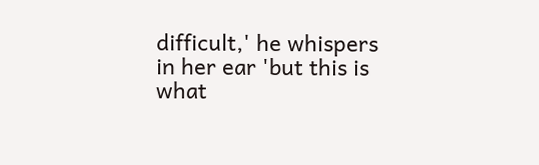difficult,' he whispers in her ear 'but this is what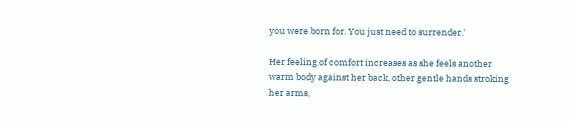you were born for. You just need to surrender.'

Her feeling of comfort increases as she feels another warm body against her back, other gentle hands stroking her arms,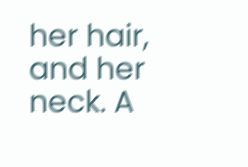her hair, and her neck. A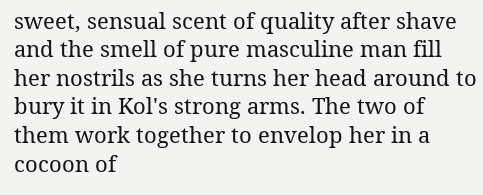sweet, sensual scent of quality after shave and the smell of pure masculine man fill her nostrils as she turns her head around to bury it in Kol's strong arms. The two of them work together to envelop her in a cocoon of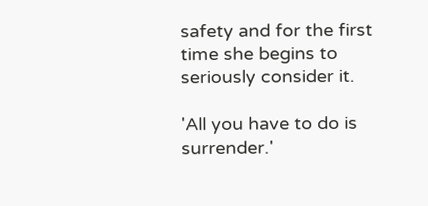safety and for the first time she begins to seriously consider it.

'All you have to do is surrender.'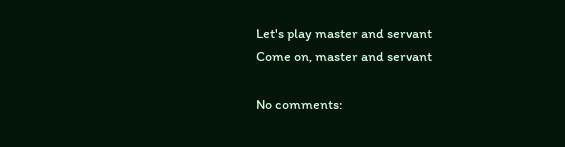Let's play master and servant
Come on, master and servant

No comments: